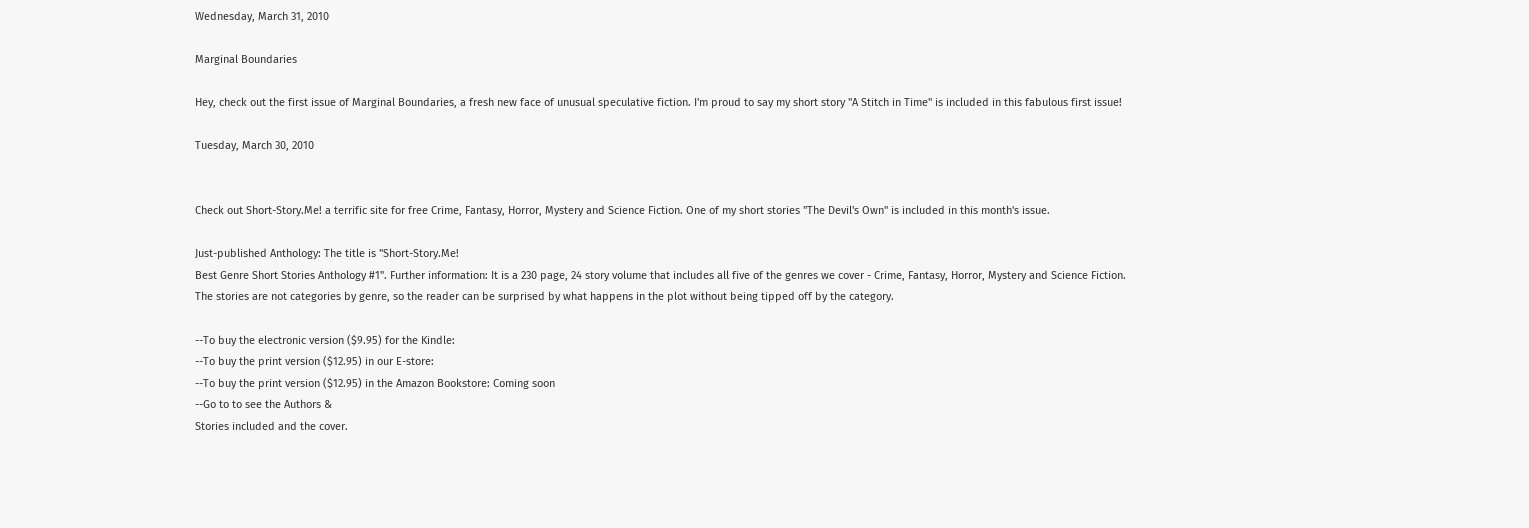Wednesday, March 31, 2010

Marginal Boundaries

Hey, check out the first issue of Marginal Boundaries, a fresh new face of unusual speculative fiction. I'm proud to say my short story "A Stitch in Time" is included in this fabulous first issue!

Tuesday, March 30, 2010


Check out Short-Story.Me! a terrific site for free Crime, Fantasy, Horror, Mystery and Science Fiction. One of my short stories "The Devil's Own" is included in this month's issue.

Just-published Anthology: The title is "Short-Story.Me!
Best Genre Short Stories Anthology #1". Further information: It is a 230 page, 24 story volume that includes all five of the genres we cover - Crime, Fantasy, Horror, Mystery and Science Fiction.
The stories are not categories by genre, so the reader can be surprised by what happens in the plot without being tipped off by the category.

--To buy the electronic version ($9.95) for the Kindle:
--To buy the print version ($12.95) in our E-store:
--To buy the print version ($12.95) in the Amazon Bookstore: Coming soon
--Go to to see the Authors &
Stories included and the cover.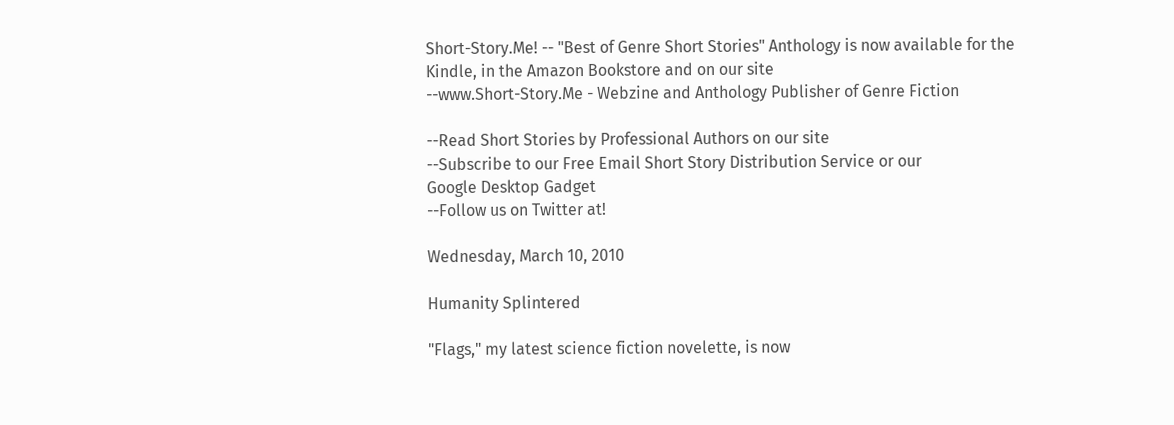Short-Story.Me! -- "Best of Genre Short Stories" Anthology is now available for the
Kindle, in the Amazon Bookstore and on our site
--www.Short-Story.Me - Webzine and Anthology Publisher of Genre Fiction

--Read Short Stories by Professional Authors on our site
--Subscribe to our Free Email Short Story Distribution Service or our
Google Desktop Gadget
--Follow us on Twitter at!

Wednesday, March 10, 2010

Humanity Splintered

"Flags," my latest science fiction novelette, is now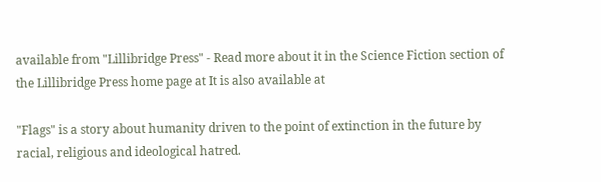available from "Lillibridge Press" - Read more about it in the Science Fiction section of the Lillibridge Press home page at It is also available at

"Flags" is a story about humanity driven to the point of extinction in the future by racial, religious and ideological hatred.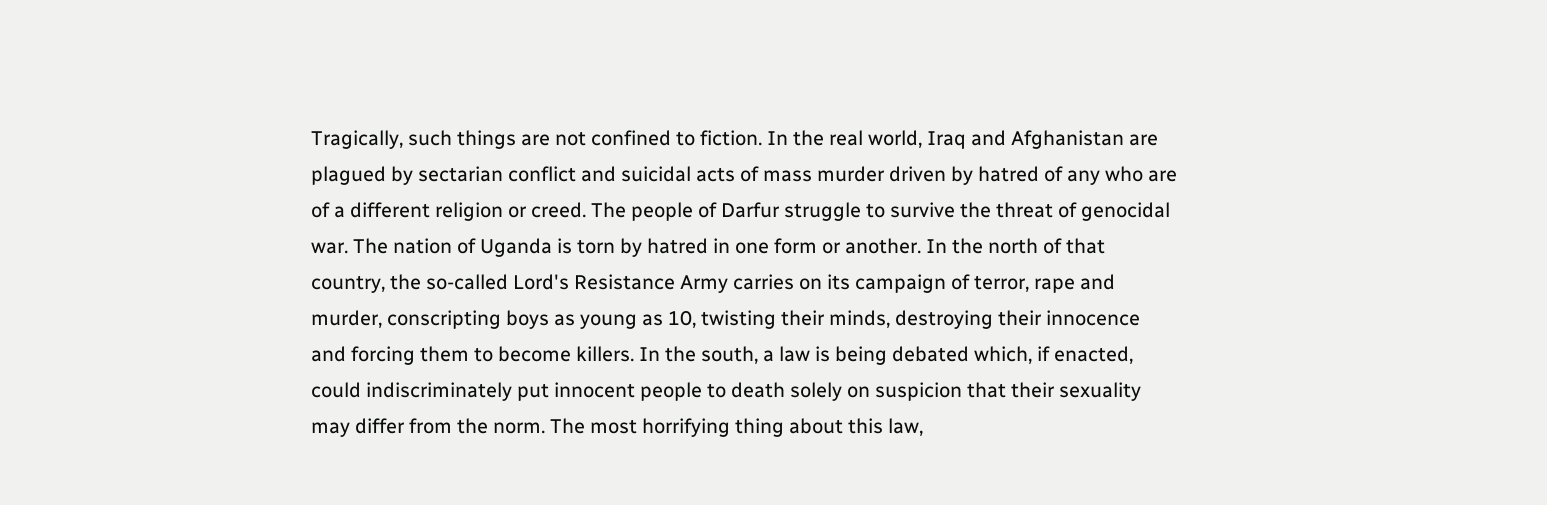Tragically, such things are not confined to fiction. In the real world, Iraq and Afghanistan are plagued by sectarian conflict and suicidal acts of mass murder driven by hatred of any who are of a different religion or creed. The people of Darfur struggle to survive the threat of genocidal war. The nation of Uganda is torn by hatred in one form or another. In the north of that country, the so-called Lord's Resistance Army carries on its campaign of terror, rape and murder, conscripting boys as young as 10, twisting their minds, destroying their innocence and forcing them to become killers. In the south, a law is being debated which, if enacted, could indiscriminately put innocent people to death solely on suspicion that their sexuality may differ from the norm. The most horrifying thing about this law,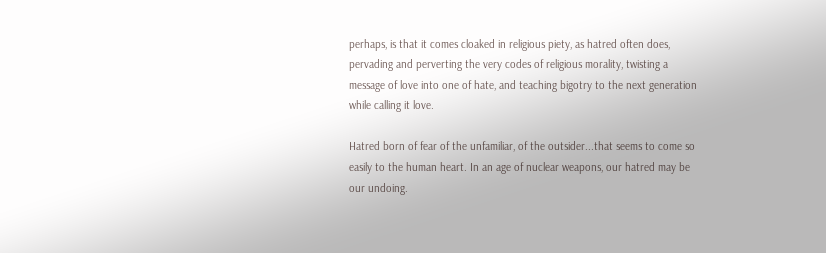perhaps, is that it comes cloaked in religious piety, as hatred often does, pervading and perverting the very codes of religious morality, twisting a message of love into one of hate, and teaching bigotry to the next generation while calling it love.

Hatred born of fear of the unfamiliar, of the outsider...that seems to come so easily to the human heart. In an age of nuclear weapons, our hatred may be our undoing.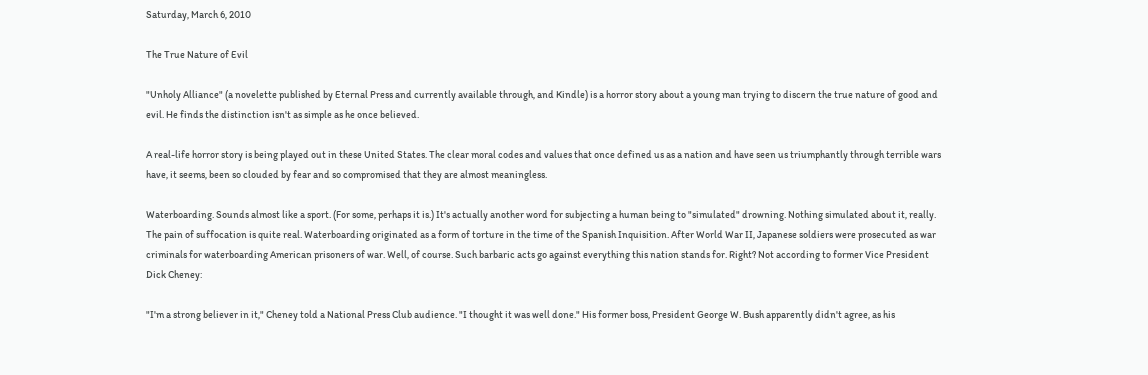Saturday, March 6, 2010

The True Nature of Evil

"Unholy Alliance" (a novelette published by Eternal Press and currently available through, and Kindle) is a horror story about a young man trying to discern the true nature of good and evil. He finds the distinction isn't as simple as he once believed.

A real-life horror story is being played out in these United States. The clear moral codes and values that once defined us as a nation and have seen us triumphantly through terrible wars have, it seems, been so clouded by fear and so compromised that they are almost meaningless.

Waterboarding. Sounds almost like a sport. (For some, perhaps it is.) It's actually another word for subjecting a human being to "simulated" drowning. Nothing simulated about it, really. The pain of suffocation is quite real. Waterboarding originated as a form of torture in the time of the Spanish Inquisition. After World War II, Japanese soldiers were prosecuted as war criminals for waterboarding American prisoners of war. Well, of course. Such barbaric acts go against everything this nation stands for. Right? Not according to former Vice President Dick Cheney:

"I'm a strong believer in it," Cheney told a National Press Club audience. "I thought it was well done." His former boss, President George W. Bush apparently didn't agree, as his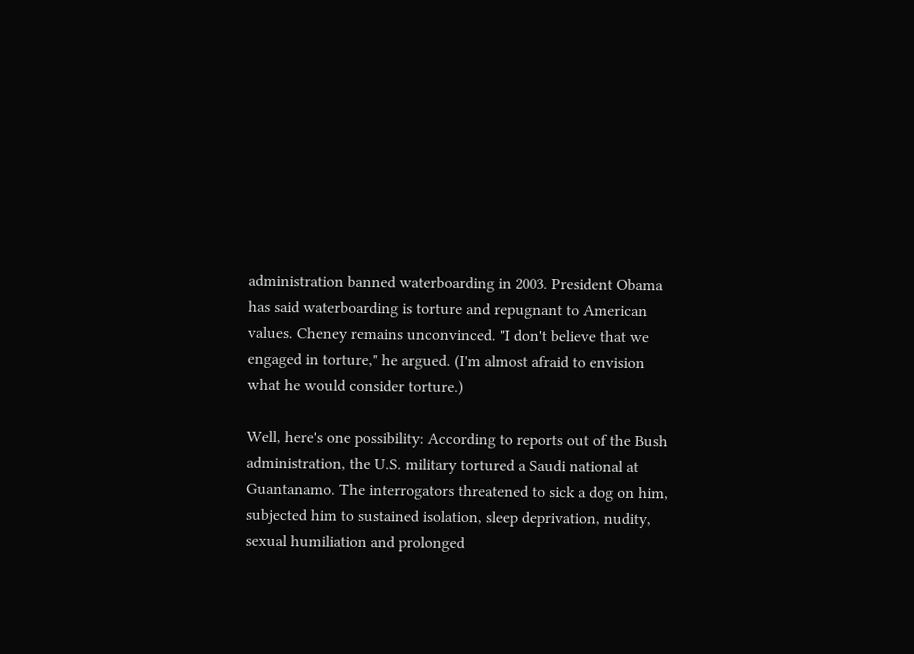administration banned waterboarding in 2003. President Obama has said waterboarding is torture and repugnant to American values. Cheney remains unconvinced. "I don't believe that we engaged in torture," he argued. (I'm almost afraid to envision what he would consider torture.)

Well, here's one possibility: According to reports out of the Bush administration, the U.S. military tortured a Saudi national at Guantanamo. The interrogators threatened to sick a dog on him, subjected him to sustained isolation, sleep deprivation, nudity, sexual humiliation and prolonged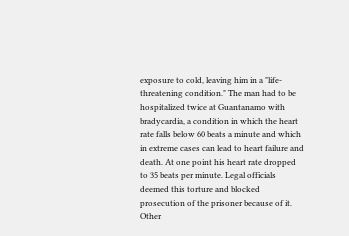exposure to cold, leaving him in a "life-threatening condition." The man had to be hospitalized twice at Guantanamo with bradycardia, a condition in which the heart rate falls below 60 beats a minute and which in extreme cases can lead to heart failure and death. At one point his heart rate dropped to 35 beats per minute. Legal officials deemed this torture and blocked prosecution of the prisoner because of it. Other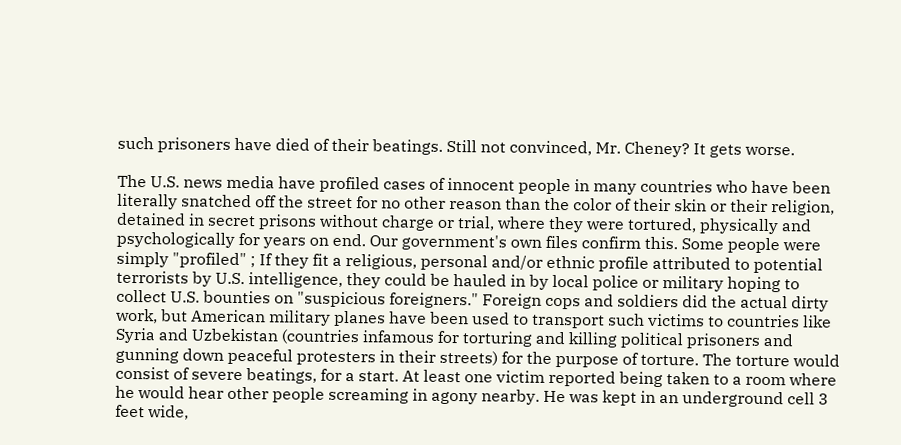such prisoners have died of their beatings. Still not convinced, Mr. Cheney? It gets worse.

The U.S. news media have profiled cases of innocent people in many countries who have been literally snatched off the street for no other reason than the color of their skin or their religion, detained in secret prisons without charge or trial, where they were tortured, physically and psychologically for years on end. Our government's own files confirm this. Some people were simply "profiled" ; If they fit a religious, personal and/or ethnic profile attributed to potential terrorists by U.S. intelligence, they could be hauled in by local police or military hoping to collect U.S. bounties on "suspicious foreigners." Foreign cops and soldiers did the actual dirty work, but American military planes have been used to transport such victims to countries like Syria and Uzbekistan (countries infamous for torturing and killing political prisoners and gunning down peaceful protesters in their streets) for the purpose of torture. The torture would consist of severe beatings, for a start. At least one victim reported being taken to a room where he would hear other people screaming in agony nearby. He was kept in an underground cell 3 feet wide,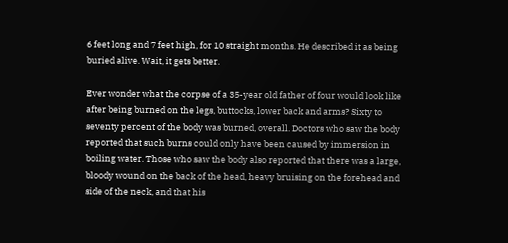6 feet long and 7 feet high, for 10 straight months. He described it as being buried alive. Wait, it gets better.

Ever wonder what the corpse of a 35-year old father of four would look like after being burned on the legs, buttocks, lower back and arms? Sixty to seventy percent of the body was burned, overall. Doctors who saw the body reported that such burns could only have been caused by immersion in boiling water. Those who saw the body also reported that there was a large, bloody wound on the back of the head, heavy bruising on the forehead and side of the neck, and that his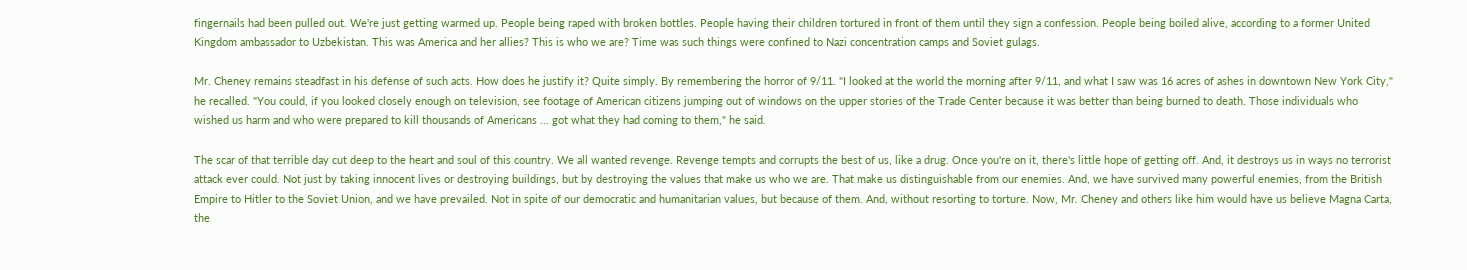fingernails had been pulled out. We're just getting warmed up. People being raped with broken bottles. People having their children tortured in front of them until they sign a confession. People being boiled alive, according to a former United Kingdom ambassador to Uzbekistan. This was America and her allies? This is who we are? Time was such things were confined to Nazi concentration camps and Soviet gulags.

Mr. Cheney remains steadfast in his defense of such acts. How does he justify it? Quite simply. By remembering the horror of 9/11. "I looked at the world the morning after 9/11, and what I saw was 16 acres of ashes in downtown New York City," he recalled. "You could, if you looked closely enough on television, see footage of American citizens jumping out of windows on the upper stories of the Trade Center because it was better than being burned to death. Those individuals who wished us harm and who were prepared to kill thousands of Americans ... got what they had coming to them," he said.

The scar of that terrible day cut deep to the heart and soul of this country. We all wanted revenge. Revenge tempts and corrupts the best of us, like a drug. Once you're on it, there's little hope of getting off. And, it destroys us in ways no terrorist attack ever could. Not just by taking innocent lives or destroying buildings, but by destroying the values that make us who we are. That make us distinguishable from our enemies. And, we have survived many powerful enemies, from the British Empire to Hitler to the Soviet Union, and we have prevailed. Not in spite of our democratic and humanitarian values, but because of them. And, without resorting to torture. Now, Mr. Cheney and others like him would have us believe Magna Carta, the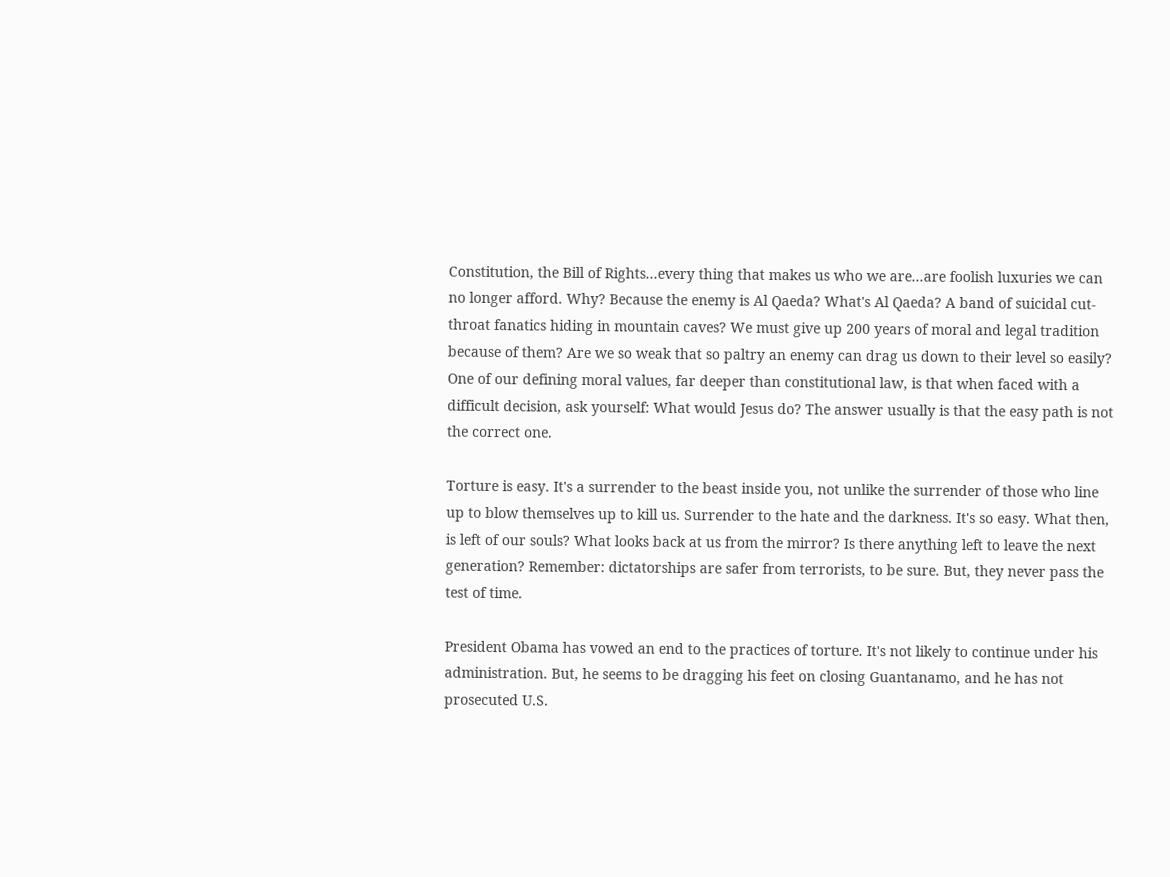Constitution, the Bill of Rights...every thing that makes us who we are...are foolish luxuries we can no longer afford. Why? Because the enemy is Al Qaeda? What's Al Qaeda? A band of suicidal cut-throat fanatics hiding in mountain caves? We must give up 200 years of moral and legal tradition because of them? Are we so weak that so paltry an enemy can drag us down to their level so easily? One of our defining moral values, far deeper than constitutional law, is that when faced with a difficult decision, ask yourself: What would Jesus do? The answer usually is that the easy path is not the correct one.

Torture is easy. It's a surrender to the beast inside you, not unlike the surrender of those who line up to blow themselves up to kill us. Surrender to the hate and the darkness. It's so easy. What then, is left of our souls? What looks back at us from the mirror? Is there anything left to leave the next generation? Remember: dictatorships are safer from terrorists, to be sure. But, they never pass the test of time.

President Obama has vowed an end to the practices of torture. It's not likely to continue under his administration. But, he seems to be dragging his feet on closing Guantanamo, and he has not prosecuted U.S.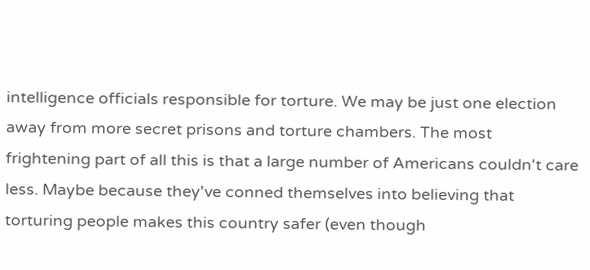intelligence officials responsible for torture. We may be just one election away from more secret prisons and torture chambers. The most frightening part of all this is that a large number of Americans couldn't care less. Maybe because they've conned themselves into believing that torturing people makes this country safer (even though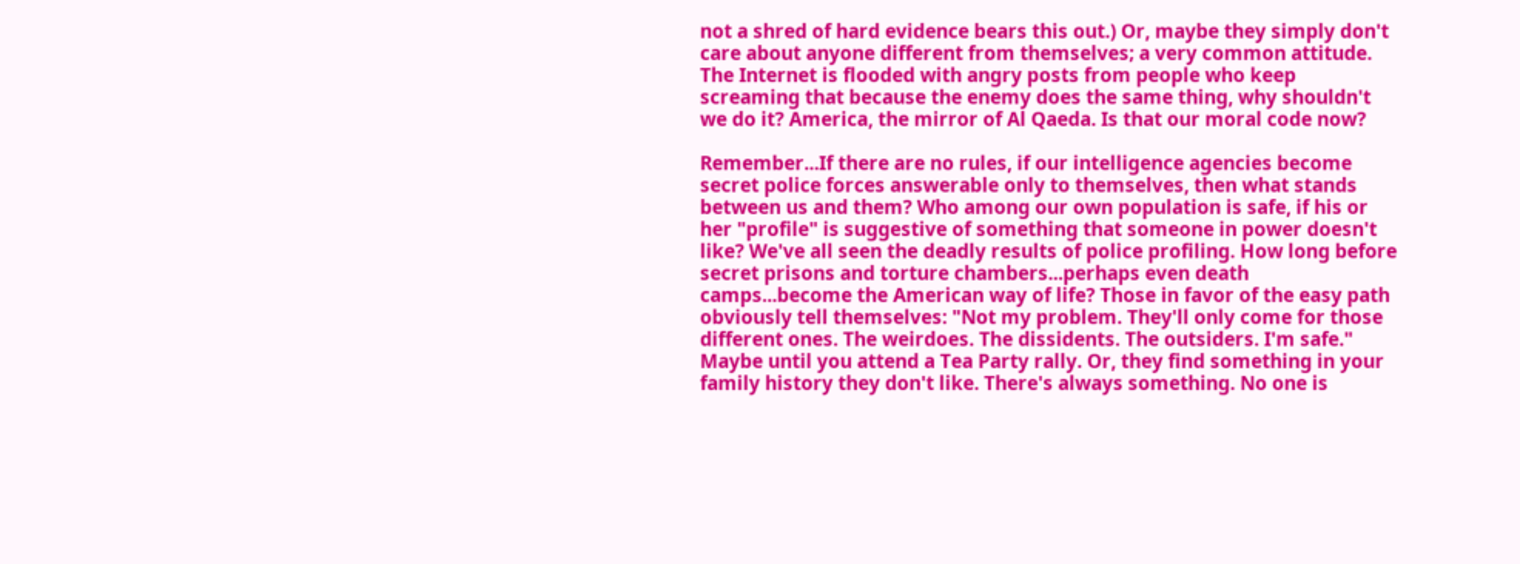not a shred of hard evidence bears this out.) Or, maybe they simply don't care about anyone different from themselves; a very common attitude. The Internet is flooded with angry posts from people who keep screaming that because the enemy does the same thing, why shouldn't we do it? America, the mirror of Al Qaeda. Is that our moral code now?

Remember...If there are no rules, if our intelligence agencies become secret police forces answerable only to themselves, then what stands between us and them? Who among our own population is safe, if his or her "profile" is suggestive of something that someone in power doesn't like? We've all seen the deadly results of police profiling. How long before secret prisons and torture chambers...perhaps even death camps...become the American way of life? Those in favor of the easy path obviously tell themselves: "Not my problem. They'll only come for those different ones. The weirdoes. The dissidents. The outsiders. I'm safe." Maybe until you attend a Tea Party rally. Or, they find something in your family history they don't like. There's always something. No one is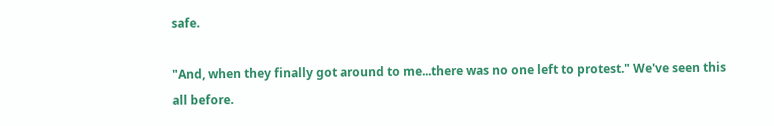safe.

"And, when they finally got around to me...there was no one left to protest." We've seen this all before.